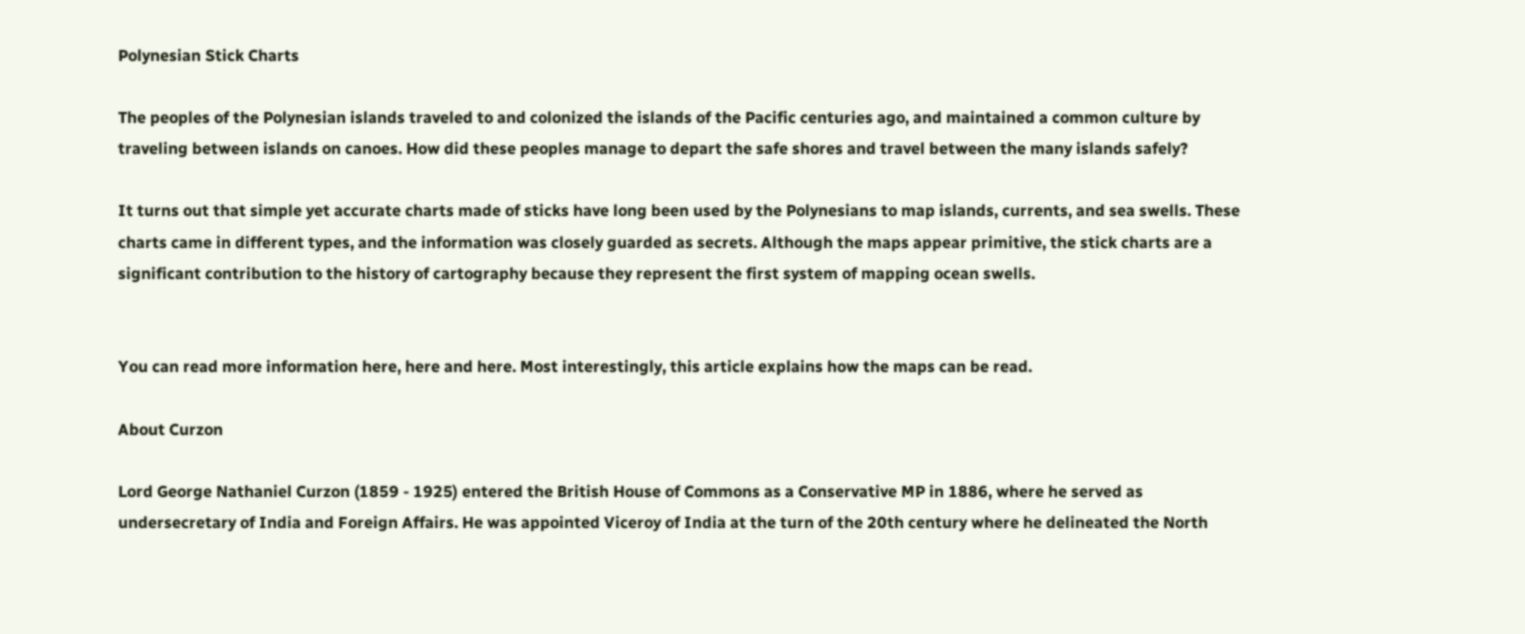Polynesian Stick Charts

The peoples of the Polynesian islands traveled to and colonized the islands of the Pacific centuries ago, and maintained a common culture by traveling between islands on canoes. How did these peoples manage to depart the safe shores and travel between the many islands safely?

It turns out that simple yet accurate charts made of sticks have long been used by the Polynesians to map islands, currents, and sea swells. These charts came in different types, and the information was closely guarded as secrets. Although the maps appear primitive, the stick charts are a significant contribution to the history of cartography because they represent the first system of mapping ocean swells.


You can read more information here, here and here. Most interestingly, this article explains how the maps can be read.

About Curzon

Lord George Nathaniel Curzon (1859 - 1925) entered the British House of Commons as a Conservative MP in 1886, where he served as undersecretary of India and Foreign Affairs. He was appointed Viceroy of India at the turn of the 20th century where he delineated the North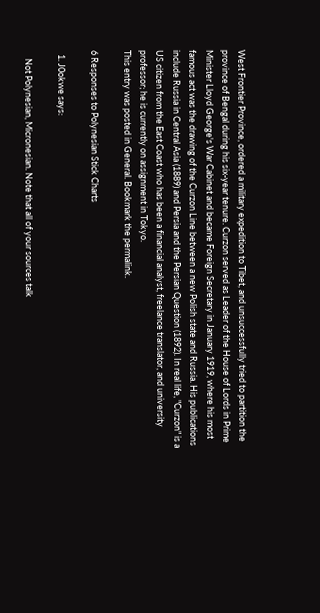West Frontier Province, ordered a military expedition to Tibet, and unsuccessfully tried to partition the province of Bengal during his six-year tenure. Curzon served as Leader of the House of Lords in Prime Minister Lloyd George's War Cabinet and became Foreign Secretary in January 1919, where his most famous act was the drawing of the Curzon Line between a new Polish state and Russia. His publications include Russia in Central Asia (1889) and Persia and the Persian Question (1892). In real life, "Curzon" is a US citizen from the East Coast who has been a financial analyst, freelance translator, and university professor; he is currently on assignment in Tokyo.
This entry was posted in General. Bookmark the permalink.

6 Responses to Polynesian Stick Charts

  1. J0okwe says:

    Not Polynesian, Micronesian. Note that all of your sources talk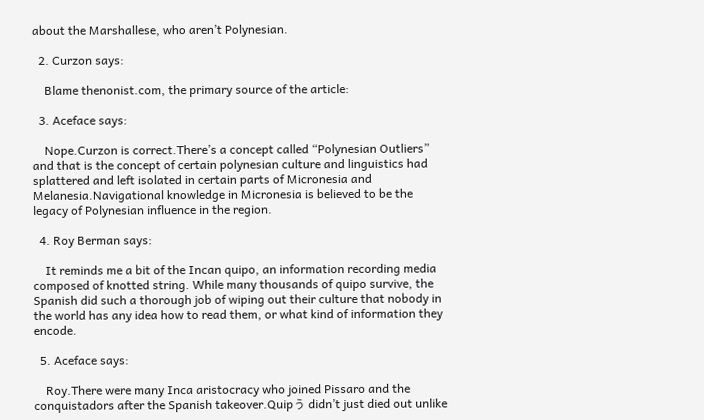about the Marshallese, who aren’t Polynesian.

  2. Curzon says:

    Blame thenonist.com, the primary source of the article:

  3. Aceface says:

    Nope.Curzon is correct.There’s a concept called “Polynesian Outliers” and that is the concept of certain polynesian culture and linguistics had splattered and left isolated in certain parts of Micronesia and Melanesia.Navigational knowledge in Micronesia is believed to be the legacy of Polynesian influence in the region.

  4. Roy Berman says:

    It reminds me a bit of the Incan quipo, an information recording media composed of knotted string. While many thousands of quipo survive, the Spanish did such a thorough job of wiping out their culture that nobody in the world has any idea how to read them, or what kind of information they encode.

  5. Aceface says:

    Roy.There were many Inca aristocracy who joined Pissaro and the conquistadors after the Spanish takeover.Quipう didn’t just died out unlike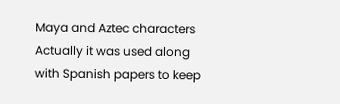Maya and Aztec characters Actually it was used along with Spanish papers to keep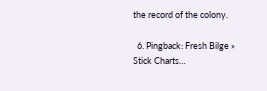the record of the colony.

  6. Pingback: Fresh Bilge » Stick Charts…